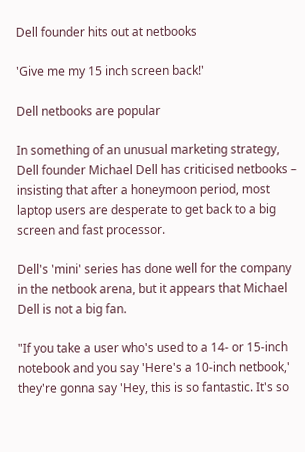Dell founder hits out at netbooks

'Give me my 15 inch screen back!'

Dell netbooks are popular

In something of an unusual marketing strategy, Dell founder Michael Dell has criticised netbooks – insisting that after a honeymoon period, most laptop users are desperate to get back to a big screen and fast processor.

Dell's 'mini' series has done well for the company in the netbook arena, but it appears that Michael Dell is not a big fan.

"If you take a user who's used to a 14- or 15-inch notebook and you say 'Here's a 10-inch netbook,' they're gonna say 'Hey, this is so fantastic. It's so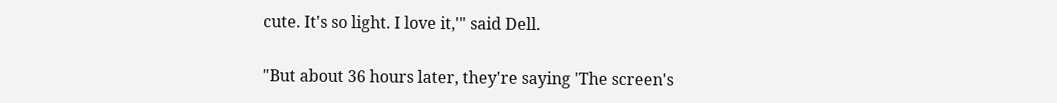cute. It's so light. I love it,'" said Dell.

"But about 36 hours later, they're saying 'The screen's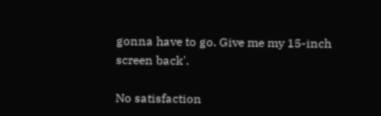gonna have to go. Give me my 15-inch screen back'.

No satisfaction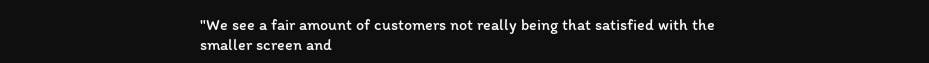"We see a fair amount of customers not really being that satisfied with the smaller screen and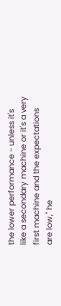the lower performance - unless it's like a secondary machine or it's a very first machine and the expectations are low," he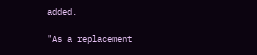added.

"As a replacement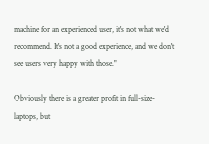machine for an experienced user, it's not what we'd recommend. It's not a good experience, and we don't see users very happy with those."

Obviously there is a greater profit in full-size-laptops, but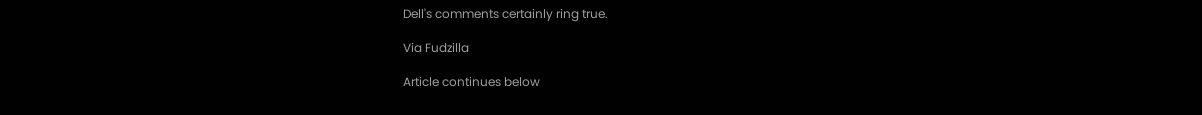Dell's comments certainly ring true.

Via Fudzilla

Article continues below